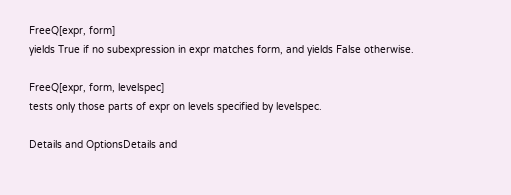FreeQ[expr, form]
yields True if no subexpression in expr matches form, and yields False otherwise.

FreeQ[expr, form, levelspec]
tests only those parts of expr on levels specified by levelspec.

Details and OptionsDetails and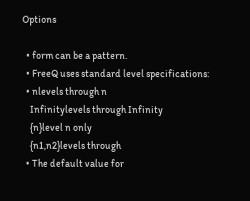Options

  • form can be a pattern.
  • FreeQ uses standard level specifications:
  • nlevels through n
    Infinitylevels through Infinity
    {n}level n only
    {n1,n2}levels through
  • The default value for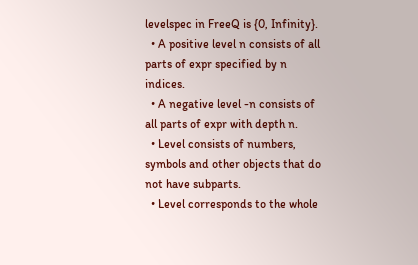levelspec in FreeQ is {0, Infinity}.
  • A positive level n consists of all parts of expr specified by n indices.
  • A negative level -n consists of all parts of expr with depth n.
  • Level consists of numbers, symbols and other objects that do not have subparts.
  • Level corresponds to the whole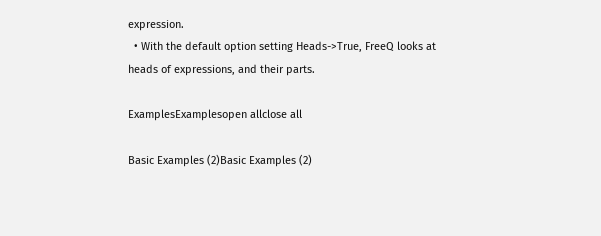expression.
  • With the default option setting Heads->True, FreeQ looks at heads of expressions, and their parts.

ExamplesExamplesopen allclose all

Basic Examples (2)Basic Examples (2)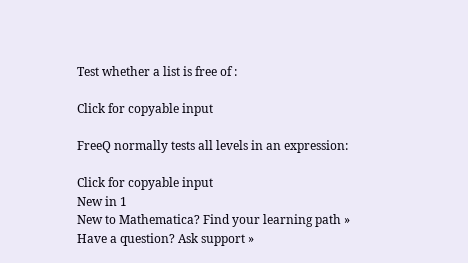Test whether a list is free of :

Click for copyable input

FreeQ normally tests all levels in an expression:

Click for copyable input
New in 1
New to Mathematica? Find your learning path »
Have a question? Ask support »